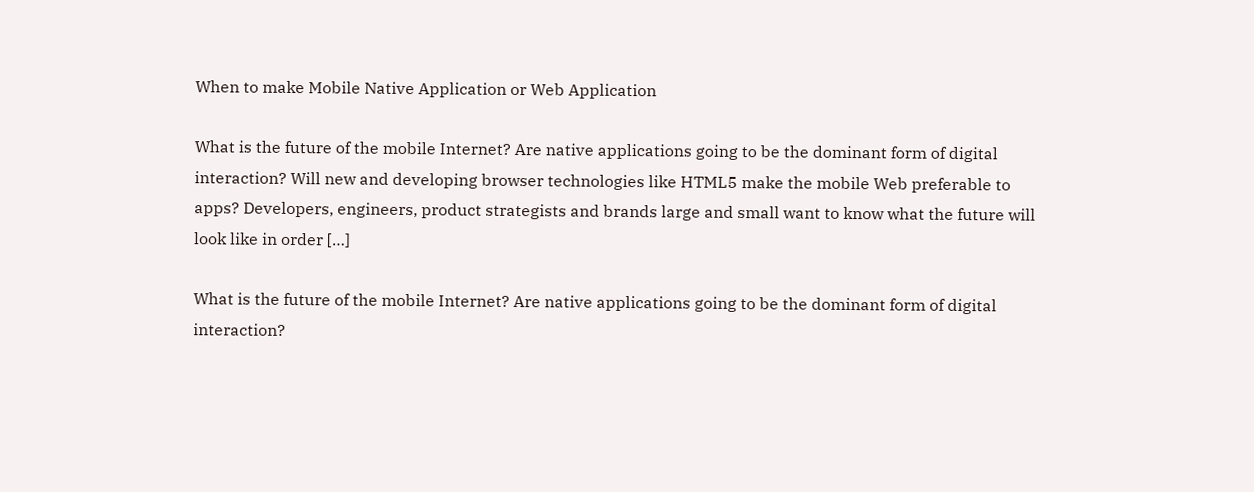When to make Mobile Native Application or Web Application

What is the future of the mobile Internet? Are native applications going to be the dominant form of digital interaction? Will new and developing browser technologies like HTML5 make the mobile Web preferable to apps? Developers, engineers, product strategists and brands large and small want to know what the future will look like in order […]

What is the future of the mobile Internet? Are native applications going to be the dominant form of digital interaction?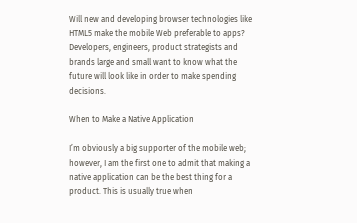Will new and developing browser technologies like HTML5 make the mobile Web preferable to apps? Developers, engineers, product strategists and brands large and small want to know what the future will look like in order to make spending decisions.

When to Make a Native Application

I’m obviously a big supporter of the mobile web; however, I am the first one to admit that making a native application can be the best thing for a product. This is usually true when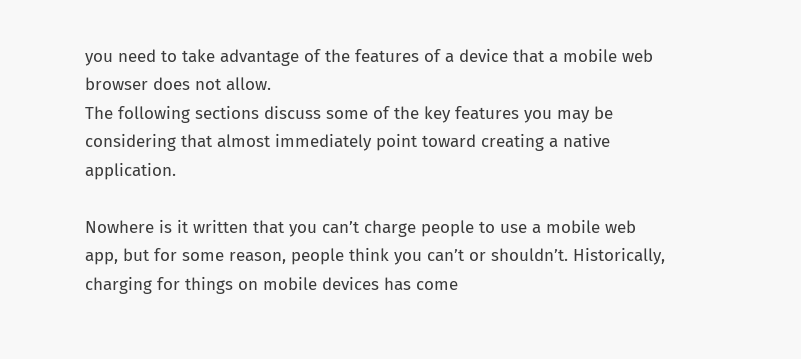you need to take advantage of the features of a device that a mobile web browser does not allow.
The following sections discuss some of the key features you may be considering that almost immediately point toward creating a native application.

Nowhere is it written that you can’t charge people to use a mobile web app, but for some reason, people think you can’t or shouldn’t. Historically, charging for things on mobile devices has come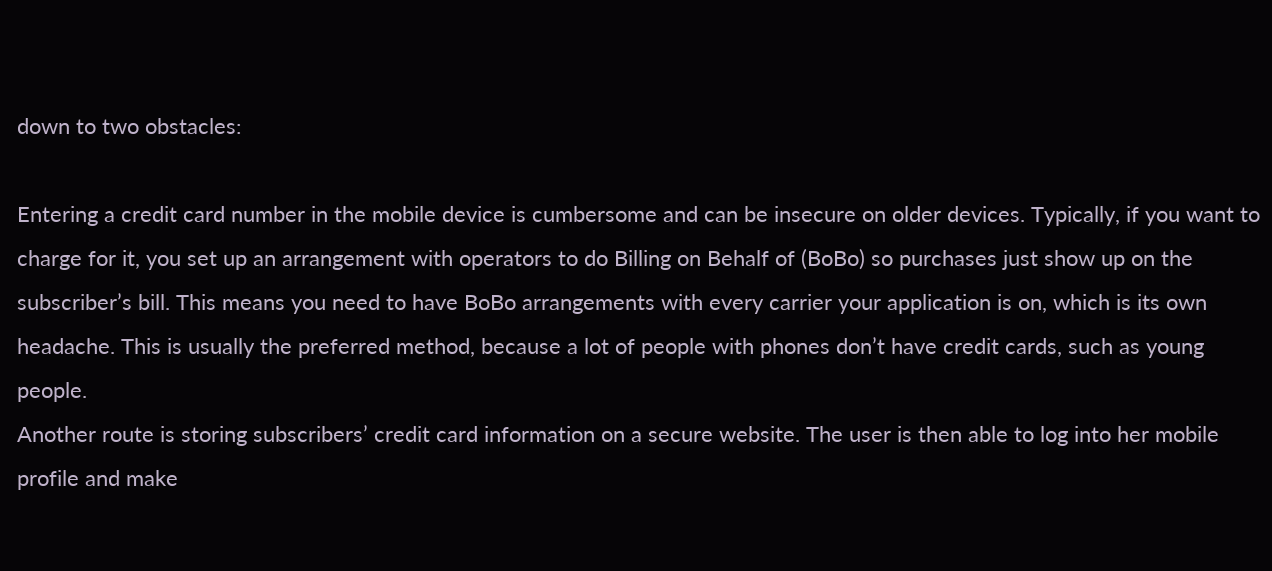down to two obstacles:

Entering a credit card number in the mobile device is cumbersome and can be insecure on older devices. Typically, if you want to charge for it, you set up an arrangement with operators to do Billing on Behalf of (BoBo) so purchases just show up on the subscriber’s bill. This means you need to have BoBo arrangements with every carrier your application is on, which is its own headache. This is usually the preferred method, because a lot of people with phones don’t have credit cards, such as young people.
Another route is storing subscribers’ credit card information on a secure website. The user is then able to log into her mobile profile and make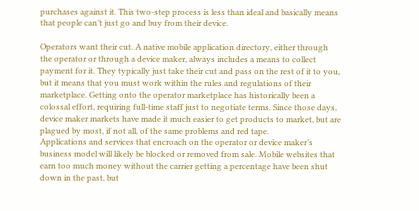purchases against it. This two-step process is less than ideal and basically means that people can’t just go and buy from their device.

Operators want their cut. A native mobile application directory, either through the operator or through a device maker, always includes a means to collect payment for it. They typically just take their cut and pass on the rest of it to you, but it means that you must work within the rules and regulations of their marketplace. Getting onto the operator marketplace has historically been a colossal effort, requiring full-time staff just to negotiate terms. Since those days, device maker markets have made it much easier to get products to market, but are plagued by most, if not all, of the same problems and red tape.
Applications and services that encroach on the operator or device maker’s business model will likely be blocked or removed from sale. Mobile websites that earn too much money without the carrier getting a percentage have been shut down in the past, but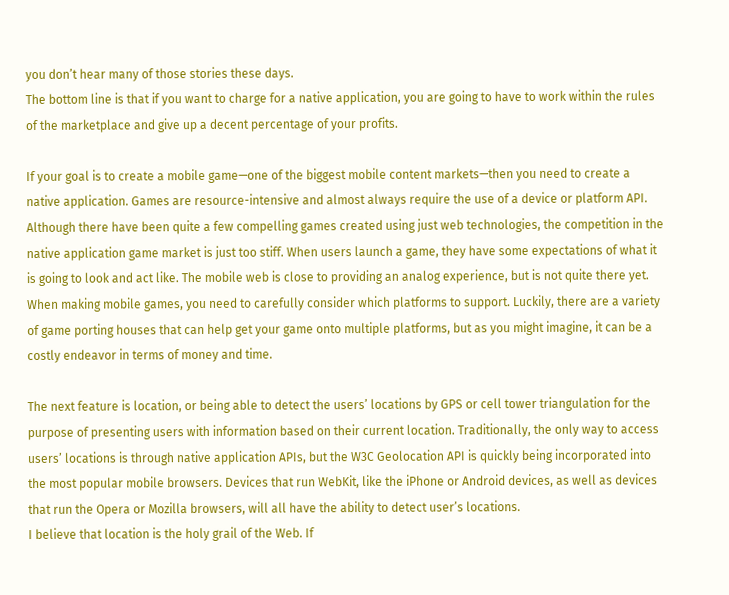you don’t hear many of those stories these days.
The bottom line is that if you want to charge for a native application, you are going to have to work within the rules of the marketplace and give up a decent percentage of your profits.

If your goal is to create a mobile game—one of the biggest mobile content markets—then you need to create a native application. Games are resource-intensive and almost always require the use of a device or platform API. Although there have been quite a few compelling games created using just web technologies, the competition in the native application game market is just too stiff. When users launch a game, they have some expectations of what it is going to look and act like. The mobile web is close to providing an analog experience, but is not quite there yet.
When making mobile games, you need to carefully consider which platforms to support. Luckily, there are a variety of game porting houses that can help get your game onto multiple platforms, but as you might imagine, it can be a costly endeavor in terms of money and time.

The next feature is location, or being able to detect the users’ locations by GPS or cell tower triangulation for the purpose of presenting users with information based on their current location. Traditionally, the only way to access users’ locations is through native application APIs, but the W3C Geolocation API is quickly being incorporated into the most popular mobile browsers. Devices that run WebKit, like the iPhone or Android devices, as well as devices that run the Opera or Mozilla browsers, will all have the ability to detect user’s locations.
I believe that location is the holy grail of the Web. If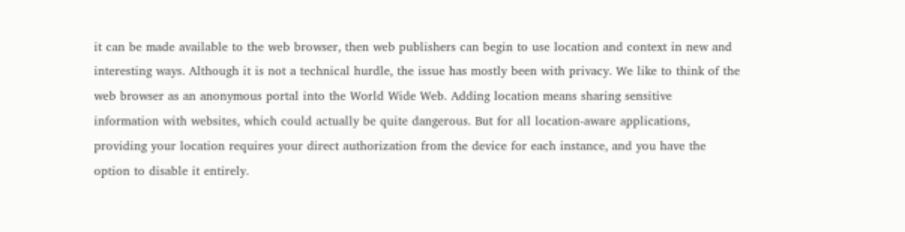it can be made available to the web browser, then web publishers can begin to use location and context in new and interesting ways. Although it is not a technical hurdle, the issue has mostly been with privacy. We like to think of the web browser as an anonymous portal into the World Wide Web. Adding location means sharing sensitive information with websites, which could actually be quite dangerous. But for all location-aware applications, providing your location requires your direct authorization from the device for each instance, and you have the option to disable it entirely.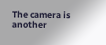The camera is another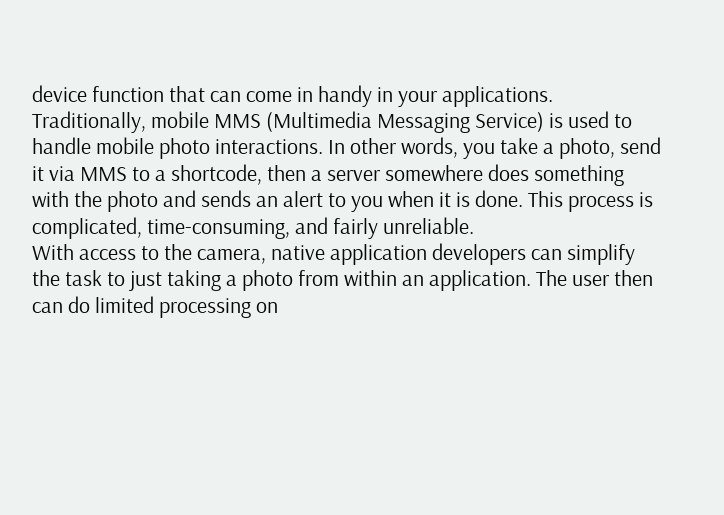device function that can come in handy in your applications. Traditionally, mobile MMS (Multimedia Messaging Service) is used to handle mobile photo interactions. In other words, you take a photo, send it via MMS to a shortcode, then a server somewhere does something with the photo and sends an alert to you when it is done. This process is complicated, time-consuming, and fairly unreliable.
With access to the camera, native application developers can simplify the task to just taking a photo from within an application. The user then can do limited processing on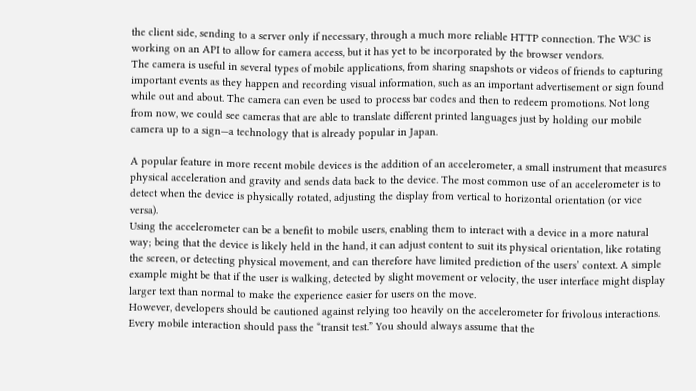the client side, sending to a server only if necessary, through a much more reliable HTTP connection. The W3C is working on an API to allow for camera access, but it has yet to be incorporated by the browser vendors.
The camera is useful in several types of mobile applications, from sharing snapshots or videos of friends to capturing important events as they happen and recording visual information, such as an important advertisement or sign found while out and about. The camera can even be used to process bar codes and then to redeem promotions. Not long from now, we could see cameras that are able to translate different printed languages just by holding our mobile camera up to a sign—a technology that is already popular in Japan.

A popular feature in more recent mobile devices is the addition of an accelerometer, a small instrument that measures physical acceleration and gravity and sends data back to the device. The most common use of an accelerometer is to detect when the device is physically rotated, adjusting the display from vertical to horizontal orientation (or vice versa).
Using the accelerometer can be a benefit to mobile users, enabling them to interact with a device in a more natural way; being that the device is likely held in the hand, it can adjust content to suit its physical orientation, like rotating the screen, or detecting physical movement, and can therefore have limited prediction of the users’ context. A simple example might be that if the user is walking, detected by slight movement or velocity, the user interface might display larger text than normal to make the experience easier for users on the move.
However, developers should be cautioned against relying too heavily on the accelerometer for frivolous interactions. Every mobile interaction should pass the “transit test.” You should always assume that the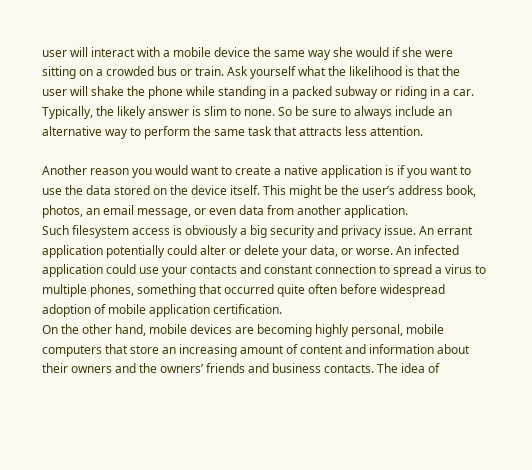user will interact with a mobile device the same way she would if she were sitting on a crowded bus or train. Ask yourself what the likelihood is that the user will shake the phone while standing in a packed subway or riding in a car. Typically, the likely answer is slim to none. So be sure to always include an alternative way to perform the same task that attracts less attention.

Another reason you would want to create a native application is if you want to use the data stored on the device itself. This might be the user’s address book, photos, an email message, or even data from another application.
Such filesystem access is obviously a big security and privacy issue. An errant application potentially could alter or delete your data, or worse. An infected application could use your contacts and constant connection to spread a virus to multiple phones, something that occurred quite often before widespread adoption of mobile application certification.
On the other hand, mobile devices are becoming highly personal, mobile computers that store an increasing amount of content and information about their owners and the owners’ friends and business contacts. The idea of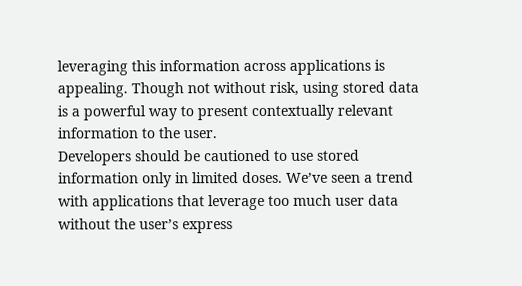leveraging this information across applications is appealing. Though not without risk, using stored data is a powerful way to present contextually relevant information to the user.
Developers should be cautioned to use stored information only in limited doses. We’ve seen a trend with applications that leverage too much user data without the user’s express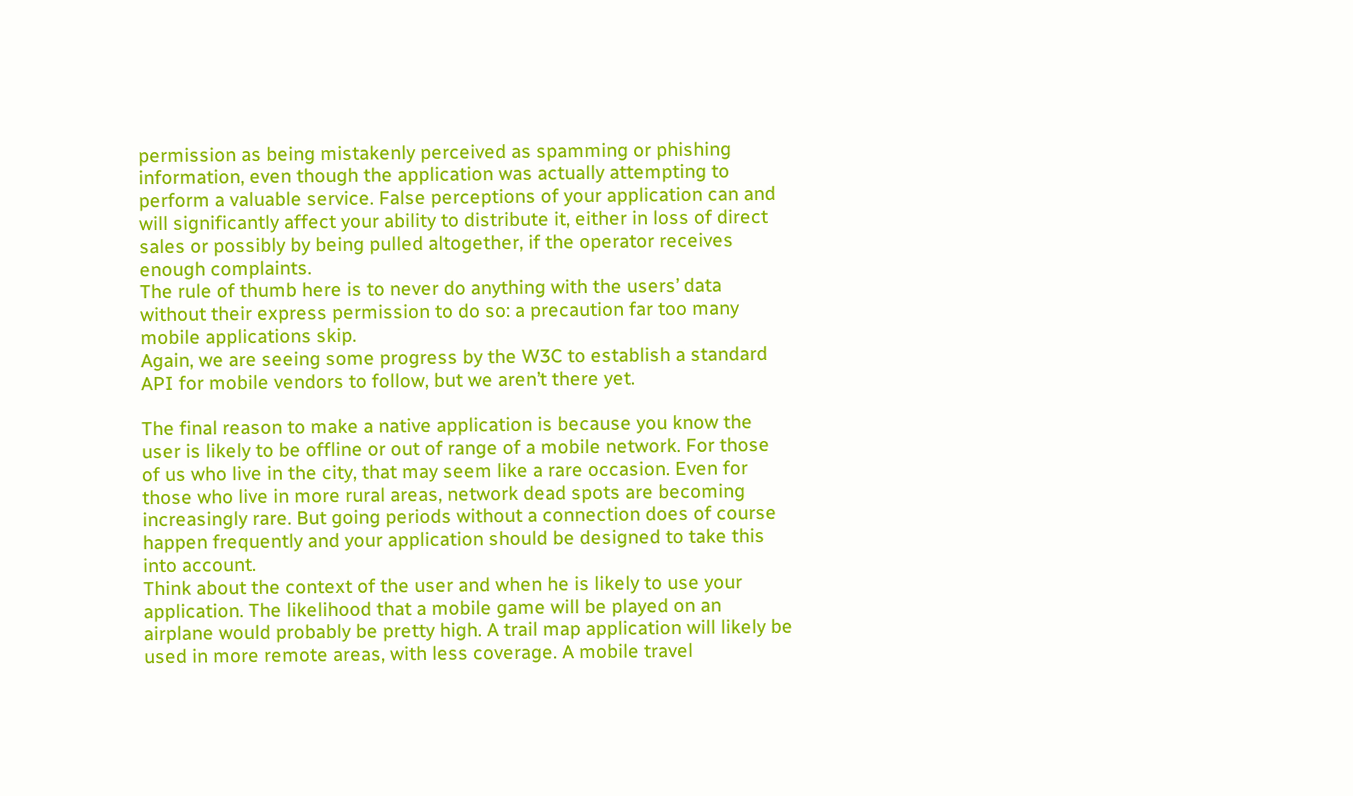permission as being mistakenly perceived as spamming or phishing information, even though the application was actually attempting to perform a valuable service. False perceptions of your application can and will significantly affect your ability to distribute it, either in loss of direct sales or possibly by being pulled altogether, if the operator receives enough complaints.
The rule of thumb here is to never do anything with the users’ data without their express permission to do so: a precaution far too many mobile applications skip.
Again, we are seeing some progress by the W3C to establish a standard API for mobile vendors to follow, but we aren’t there yet.

The final reason to make a native application is because you know the user is likely to be offline or out of range of a mobile network. For those of us who live in the city, that may seem like a rare occasion. Even for those who live in more rural areas, network dead spots are becoming increasingly rare. But going periods without a connection does of course happen frequently and your application should be designed to take this into account.
Think about the context of the user and when he is likely to use your application. The likelihood that a mobile game will be played on an airplane would probably be pretty high. A trail map application will likely be used in more remote areas, with less coverage. A mobile travel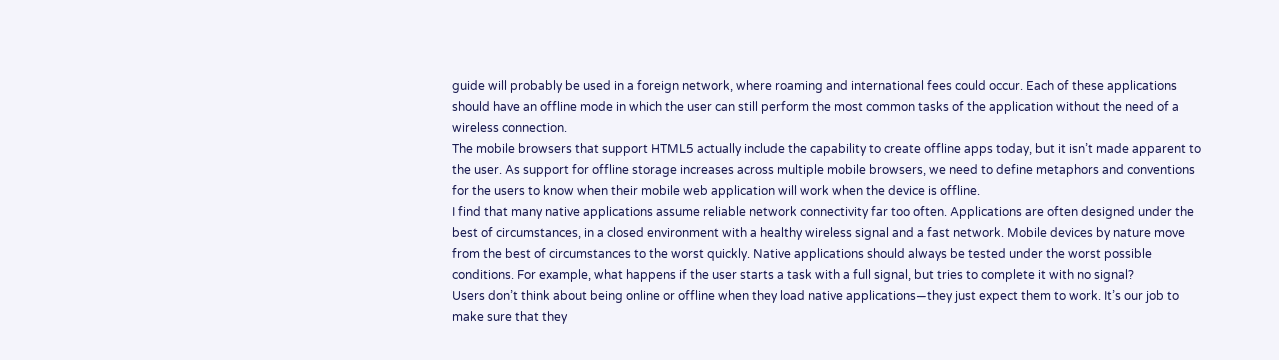guide will probably be used in a foreign network, where roaming and international fees could occur. Each of these applications should have an offline mode in which the user can still perform the most common tasks of the application without the need of a wireless connection.
The mobile browsers that support HTML5 actually include the capability to create offline apps today, but it isn’t made apparent to the user. As support for offline storage increases across multiple mobile browsers, we need to define metaphors and conventions for the users to know when their mobile web application will work when the device is offline.
I find that many native applications assume reliable network connectivity far too often. Applications are often designed under the best of circumstances, in a closed environment with a healthy wireless signal and a fast network. Mobile devices by nature move from the best of circumstances to the worst quickly. Native applications should always be tested under the worst possible conditions. For example, what happens if the user starts a task with a full signal, but tries to complete it with no signal?
Users don’t think about being online or offline when they load native applications—they just expect them to work. It’s our job to make sure that they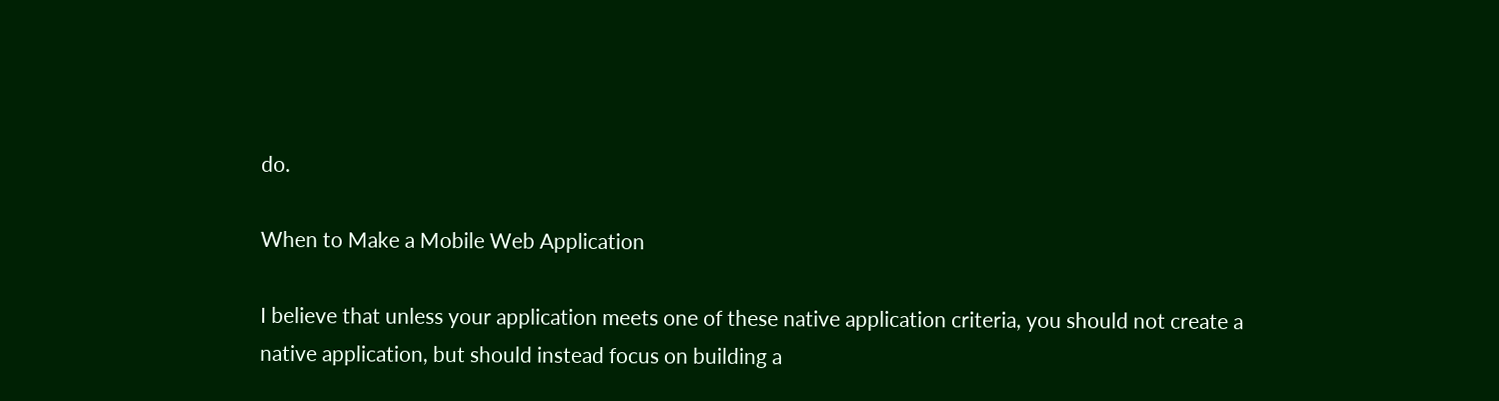do.

When to Make a Mobile Web Application

I believe that unless your application meets one of these native application criteria, you should not create a native application, but should instead focus on building a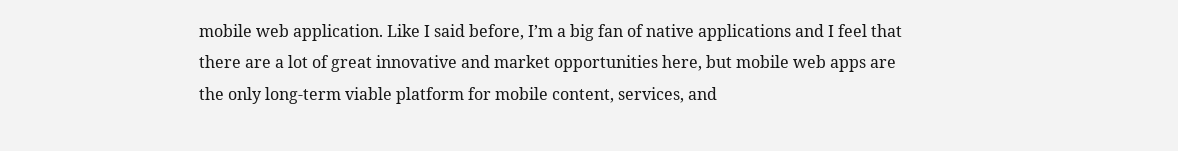mobile web application. Like I said before, I’m a big fan of native applications and I feel that there are a lot of great innovative and market opportunities here, but mobile web apps are the only long-term viable platform for mobile content, services, and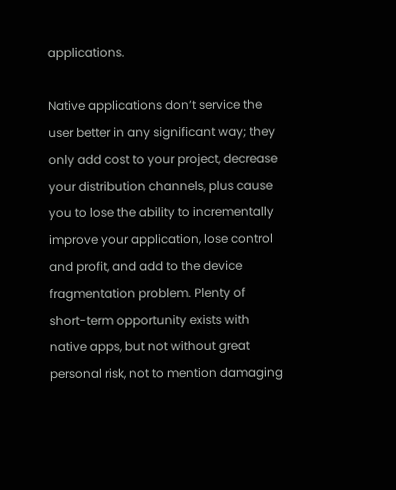applications.

Native applications don’t service the user better in any significant way; they only add cost to your project, decrease your distribution channels, plus cause you to lose the ability to incrementally improve your application, lose control and profit, and add to the device fragmentation problem. Plenty of short-term opportunity exists with native apps, but not without great personal risk, not to mention damaging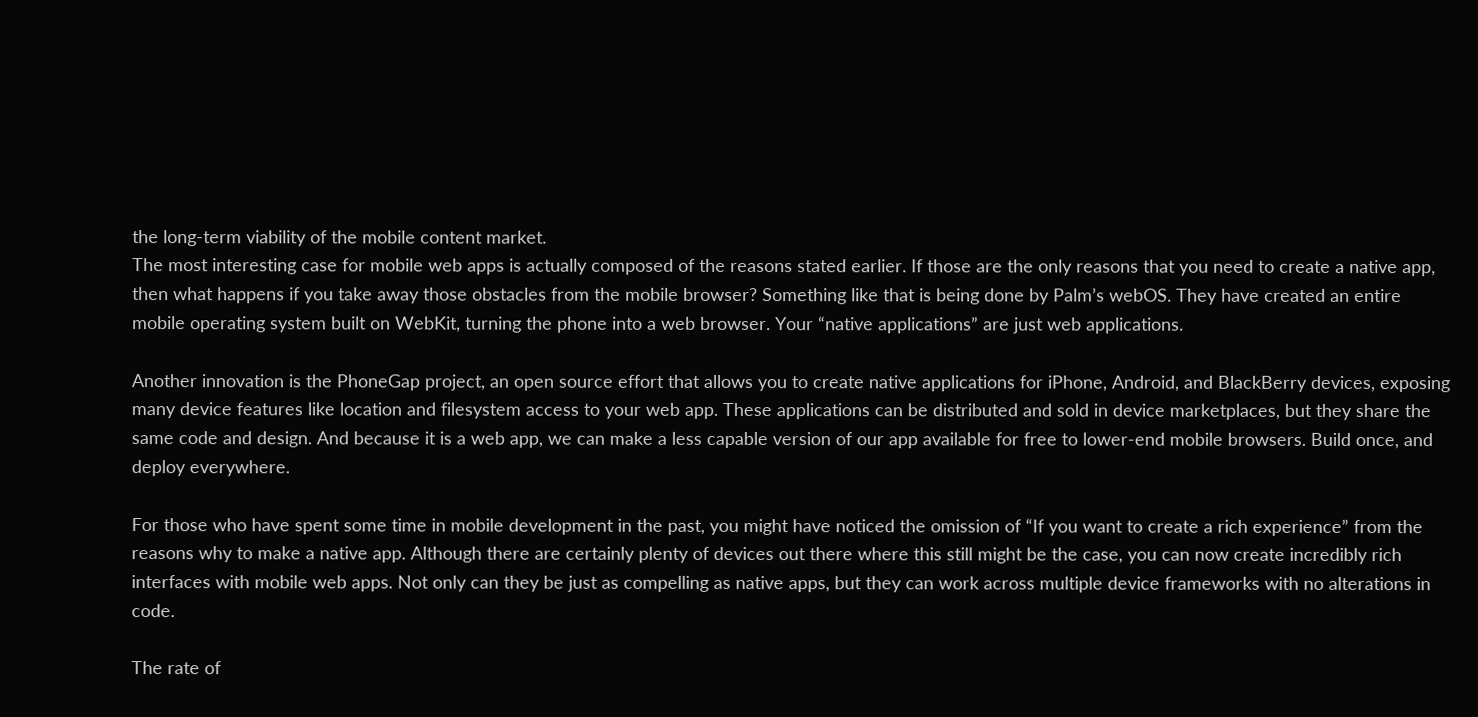the long-term viability of the mobile content market.
The most interesting case for mobile web apps is actually composed of the reasons stated earlier. If those are the only reasons that you need to create a native app, then what happens if you take away those obstacles from the mobile browser? Something like that is being done by Palm’s webOS. They have created an entire mobile operating system built on WebKit, turning the phone into a web browser. Your “native applications” are just web applications.

Another innovation is the PhoneGap project, an open source effort that allows you to create native applications for iPhone, Android, and BlackBerry devices, exposing many device features like location and filesystem access to your web app. These applications can be distributed and sold in device marketplaces, but they share the same code and design. And because it is a web app, we can make a less capable version of our app available for free to lower-end mobile browsers. Build once, and deploy everywhere.

For those who have spent some time in mobile development in the past, you might have noticed the omission of “If you want to create a rich experience” from the reasons why to make a native app. Although there are certainly plenty of devices out there where this still might be the case, you can now create incredibly rich interfaces with mobile web apps. Not only can they be just as compelling as native apps, but they can work across multiple device frameworks with no alterations in code.

The rate of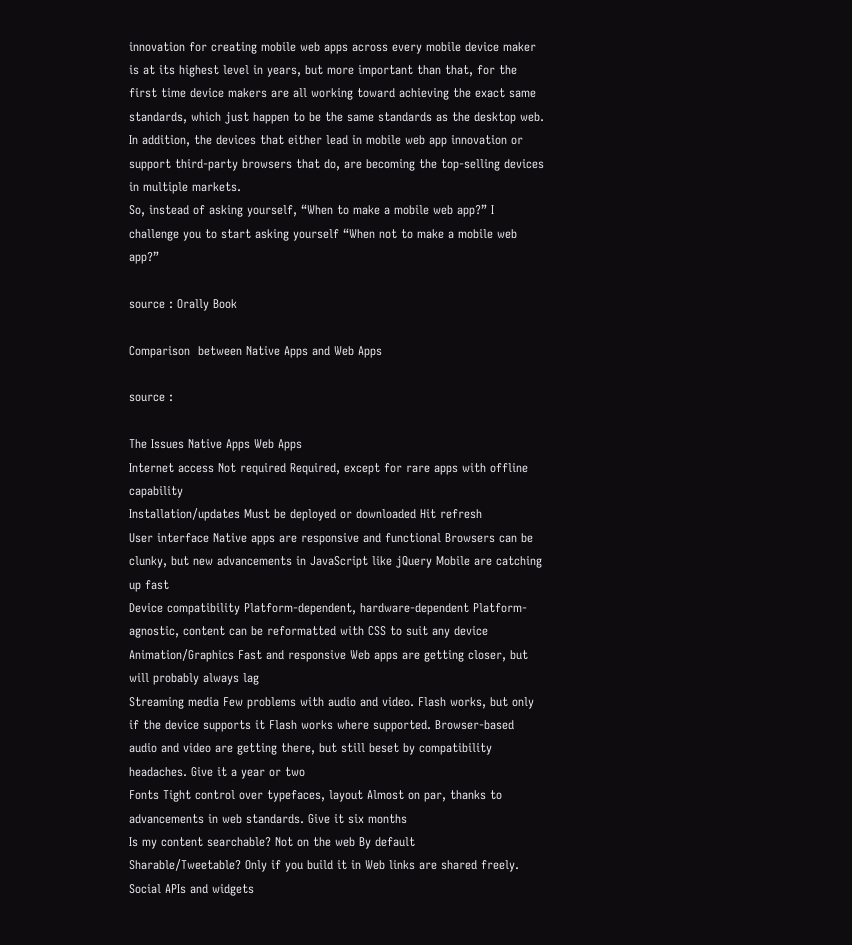innovation for creating mobile web apps across every mobile device maker is at its highest level in years, but more important than that, for the first time device makers are all working toward achieving the exact same standards, which just happen to be the same standards as the desktop web. In addition, the devices that either lead in mobile web app innovation or support third-party browsers that do, are becoming the top-selling devices in multiple markets.
So, instead of asking yourself, “When to make a mobile web app?” I challenge you to start asking yourself “When not to make a mobile web app?”

source : Orally Book

Comparison  between Native Apps and Web Apps

source :

The Issues Native Apps Web Apps
Internet access Not required Required, except for rare apps with offline capability
Installation/updates Must be deployed or downloaded Hit refresh
User interface Native apps are responsive and functional Browsers can be clunky, but new advancements in JavaScript like jQuery Mobile are catching up fast
Device compatibility Platform-dependent, hardware-dependent Platform-agnostic, content can be reformatted with CSS to suit any device
Animation/Graphics Fast and responsive Web apps are getting closer, but will probably always lag
Streaming media Few problems with audio and video. Flash works, but only if the device supports it Flash works where supported. Browser-based audio and video are getting there, but still beset by compatibility headaches. Give it a year or two
Fonts Tight control over typefaces, layout Almost on par, thanks to advancements in web standards. Give it six months
Is my content searchable? Not on the web By default
Sharable/Tweetable? Only if you build it in Web links are shared freely. Social APIs and widgets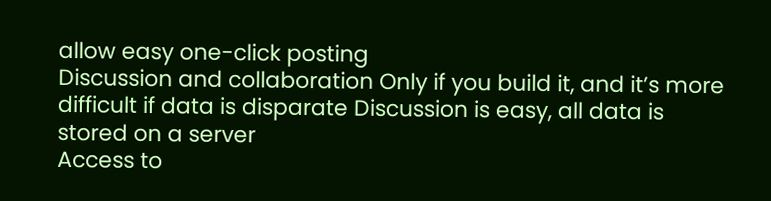allow easy one-click posting
Discussion and collaboration Only if you build it, and it’s more difficult if data is disparate Discussion is easy, all data is stored on a server
Access to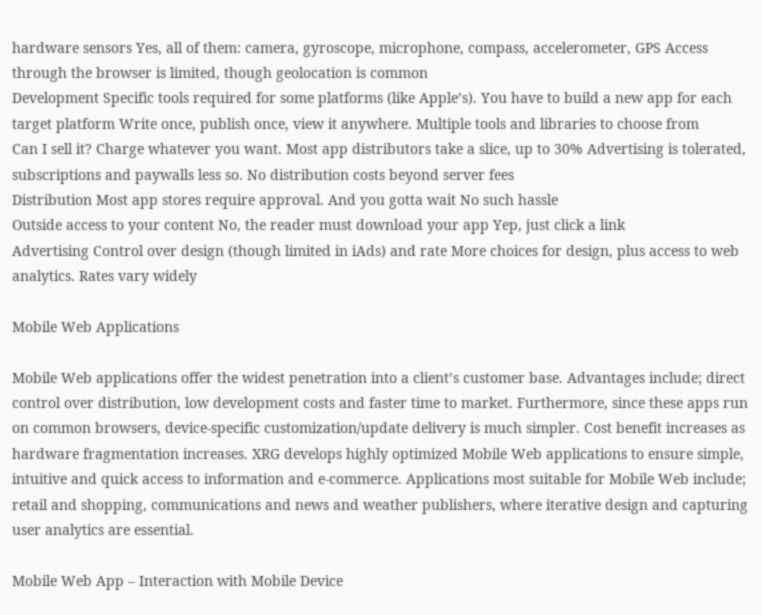hardware sensors Yes, all of them: camera, gyroscope, microphone, compass, accelerometer, GPS Access through the browser is limited, though geolocation is common
Development Specific tools required for some platforms (like Apple’s). You have to build a new app for each target platform Write once, publish once, view it anywhere. Multiple tools and libraries to choose from
Can I sell it? Charge whatever you want. Most app distributors take a slice, up to 30% Advertising is tolerated, subscriptions and paywalls less so. No distribution costs beyond server fees
Distribution Most app stores require approval. And you gotta wait No such hassle
Outside access to your content No, the reader must download your app Yep, just click a link
Advertising Control over design (though limited in iAds) and rate More choices for design, plus access to web analytics. Rates vary widely

Mobile Web Applications

Mobile Web applications offer the widest penetration into a client’s customer base. Advantages include; direct control over distribution, low development costs and faster time to market. Furthermore, since these apps run on common browsers, device-specific customization/update delivery is much simpler. Cost benefit increases as hardware fragmentation increases. XRG develops highly optimized Mobile Web applications to ensure simple, intuitive and quick access to information and e-commerce. Applications most suitable for Mobile Web include; retail and shopping, communications and news and weather publishers, where iterative design and capturing user analytics are essential.

Mobile Web App – Interaction with Mobile Device